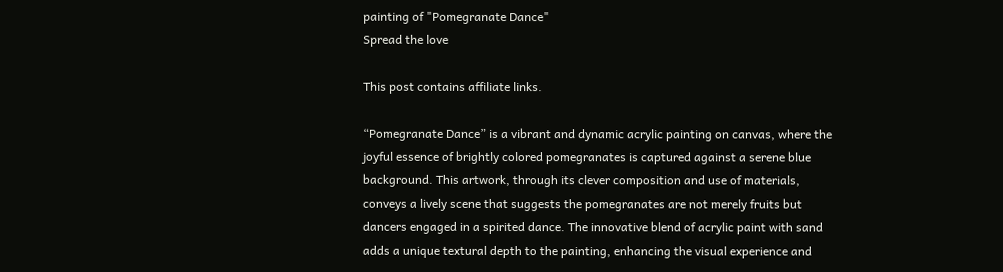painting of "Pomegranate Dance"
Spread the love

This post contains affiliate links.

“Pomegranate Dance” is a vibrant and dynamic acrylic painting on canvas, where the joyful essence of brightly colored pomegranates is captured against a serene blue background. This artwork, through its clever composition and use of materials, conveys a lively scene that suggests the pomegranates are not merely fruits but dancers engaged in a spirited dance. The innovative blend of acrylic paint with sand adds a unique textural depth to the painting, enhancing the visual experience and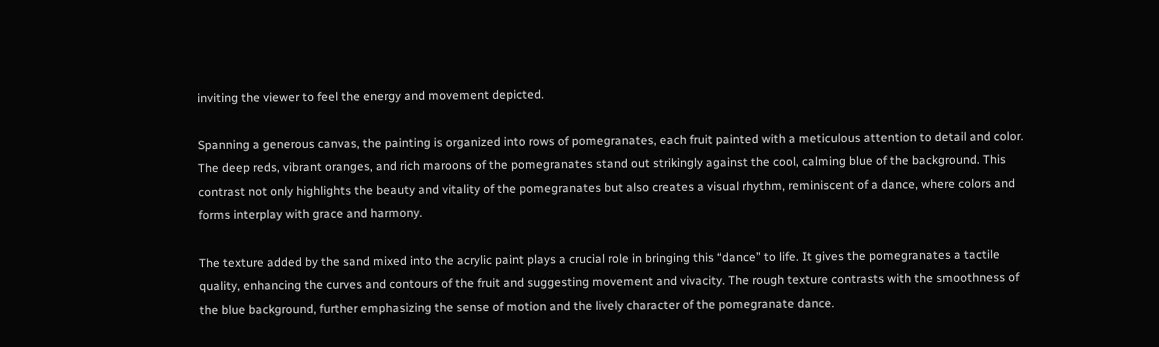inviting the viewer to feel the energy and movement depicted.

Spanning a generous canvas, the painting is organized into rows of pomegranates, each fruit painted with a meticulous attention to detail and color. The deep reds, vibrant oranges, and rich maroons of the pomegranates stand out strikingly against the cool, calming blue of the background. This contrast not only highlights the beauty and vitality of the pomegranates but also creates a visual rhythm, reminiscent of a dance, where colors and forms interplay with grace and harmony.

The texture added by the sand mixed into the acrylic paint plays a crucial role in bringing this “dance” to life. It gives the pomegranates a tactile quality, enhancing the curves and contours of the fruit and suggesting movement and vivacity. The rough texture contrasts with the smoothness of the blue background, further emphasizing the sense of motion and the lively character of the pomegranate dance.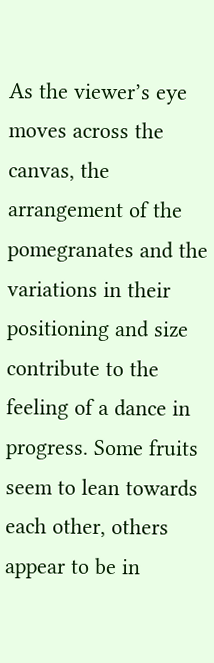As the viewer’s eye moves across the canvas, the arrangement of the pomegranates and the variations in their positioning and size contribute to the feeling of a dance in progress. Some fruits seem to lean towards each other, others appear to be in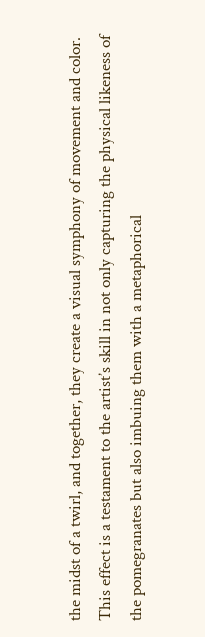the midst of a twirl, and together, they create a visual symphony of movement and color. This effect is a testament to the artist’s skill in not only capturing the physical likeness of the pomegranates but also imbuing them with a metaphorical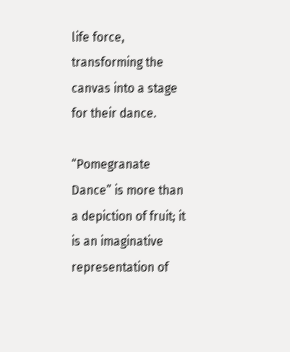life force, transforming the canvas into a stage for their dance.

“Pomegranate Dance” is more than a depiction of fruit; it is an imaginative representation of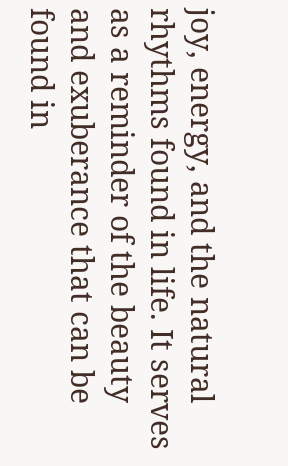joy, energy, and the natural rhythms found in life. It serves as a reminder of the beauty and exuberance that can be found in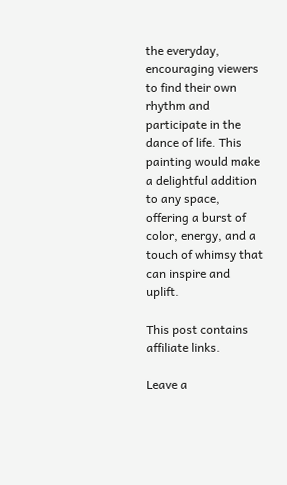the everyday, encouraging viewers to find their own rhythm and participate in the dance of life. This painting would make a delightful addition to any space, offering a burst of color, energy, and a touch of whimsy that can inspire and uplift.

This post contains affiliate links.

Leave a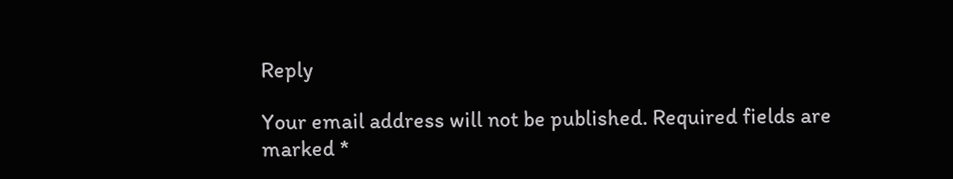Reply

Your email address will not be published. Required fields are marked *